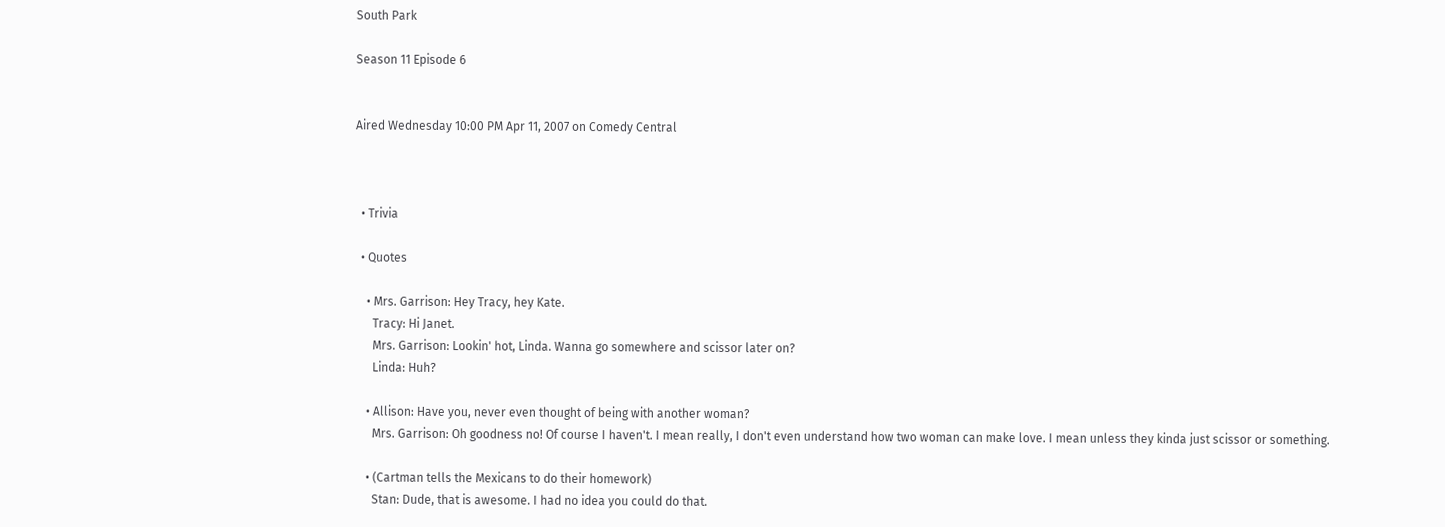South Park

Season 11 Episode 6


Aired Wednesday 10:00 PM Apr 11, 2007 on Comedy Central



  • Trivia

  • Quotes

    • Mrs. Garrison: Hey Tracy, hey Kate.
      Tracy: Hi Janet.
      Mrs. Garrison: Lookin' hot, Linda. Wanna go somewhere and scissor later on?
      Linda: Huh?

    • Allison: Have you, never even thought of being with another woman?
      Mrs. Garrison: Oh goodness no! Of course I haven't. I mean really, I don't even understand how two woman can make love. I mean unless they kinda just scissor or something.

    • (Cartman tells the Mexicans to do their homework)
      Stan: Dude, that is awesome. I had no idea you could do that.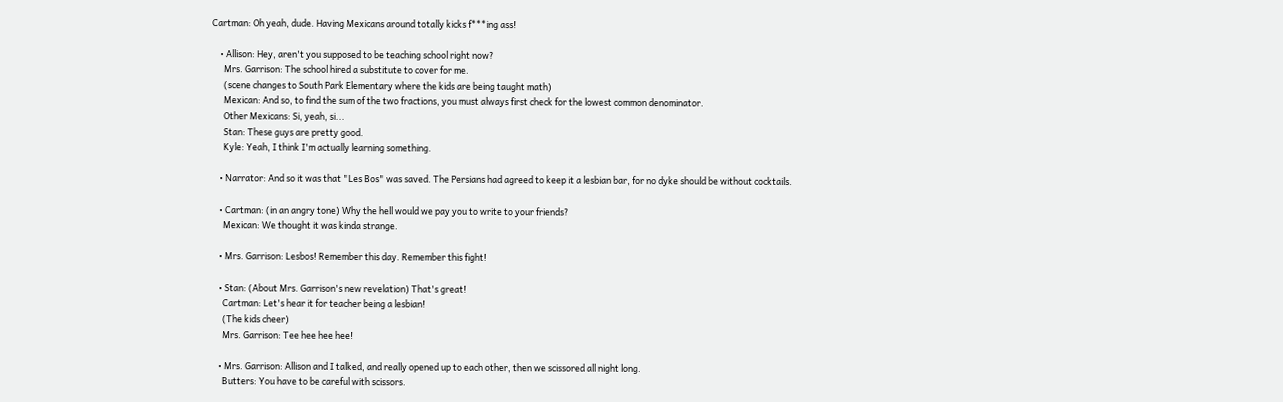Cartman: Oh yeah, dude. Having Mexicans around totally kicks f***ing ass!

    • Allison: Hey, aren't you supposed to be teaching school right now?
      Mrs. Garrison: The school hired a substitute to cover for me.
      (scene changes to South Park Elementary where the kids are being taught math)
      Mexican: And so, to find the sum of the two fractions, you must always first check for the lowest common denominator.
      Other Mexicans: Si, yeah, si...
      Stan: These guys are pretty good.
      Kyle: Yeah, I think I'm actually learning something.

    • Narrator: And so it was that "Les Bos" was saved. The Persians had agreed to keep it a lesbian bar, for no dyke should be without cocktails.

    • Cartman: (in an angry tone) Why the hell would we pay you to write to your friends?
      Mexican: We thought it was kinda strange.

    • Mrs. Garrison: Lesbos! Remember this day. Remember this fight!

    • Stan: (About Mrs. Garrison's new revelation) That's great!
      Cartman: Let's hear it for teacher being a lesbian!
      (The kids cheer)
      Mrs. Garrison: Tee hee hee hee!

    • Mrs. Garrison: Allison and I talked, and really opened up to each other, then we scissored all night long.
      Butters: You have to be careful with scissors.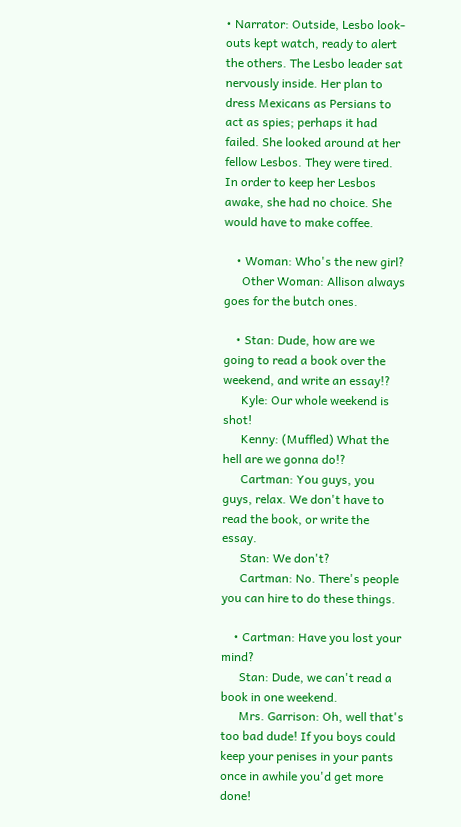• Narrator: Outside, Lesbo look-outs kept watch, ready to alert the others. The Lesbo leader sat nervously inside. Her plan to dress Mexicans as Persians to act as spies; perhaps it had failed. She looked around at her fellow Lesbos. They were tired. In order to keep her Lesbos awake, she had no choice. She would have to make coffee.

    • Woman: Who's the new girl?
      Other Woman: Allison always goes for the butch ones.

    • Stan: Dude, how are we going to read a book over the weekend, and write an essay!?
      Kyle: Our whole weekend is shot!
      Kenny: (Muffled) What the hell are we gonna do!?
      Cartman: You guys, you guys, relax. We don't have to read the book, or write the essay.
      Stan: We don't?
      Cartman: No. There's people you can hire to do these things.

    • Cartman: Have you lost your mind?
      Stan: Dude, we can't read a book in one weekend.
      Mrs. Garrison: Oh, well that's too bad dude! If you boys could keep your penises in your pants once in awhile you'd get more done!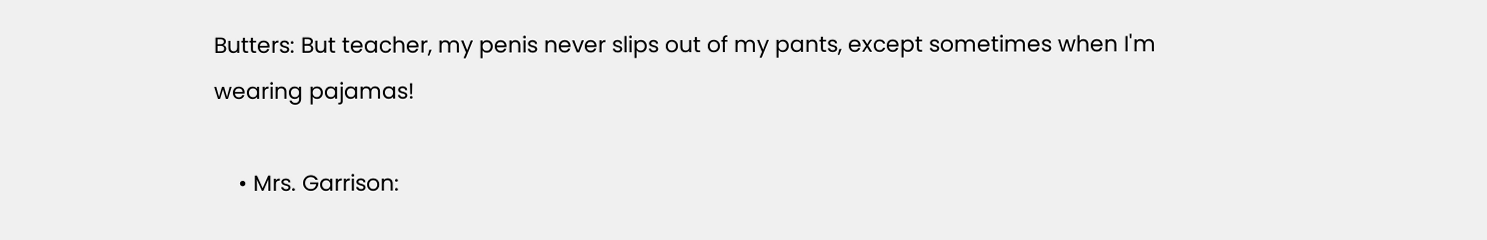Butters: But teacher, my penis never slips out of my pants, except sometimes when I'm wearing pajamas!

    • Mrs. Garrison: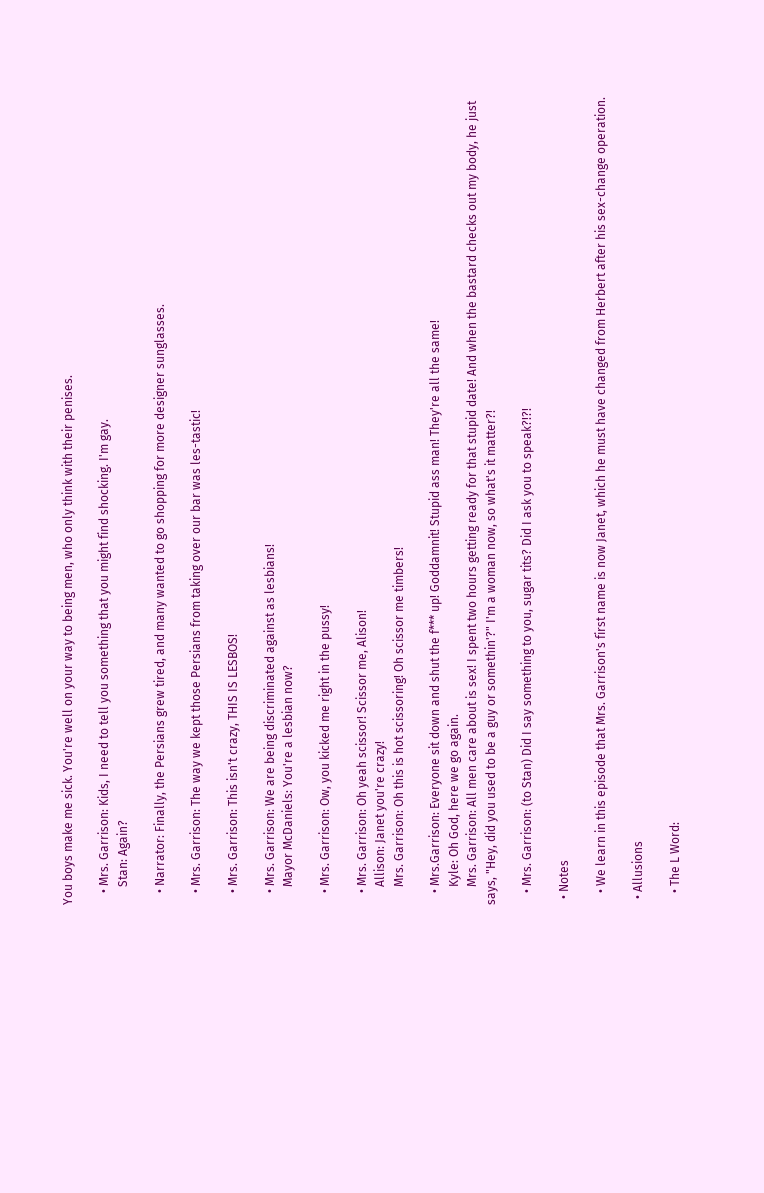You boys make me sick. You're well on your way to being men, who only think with their penises.

    • Mrs. Garrison: Kids, I need to tell you something that you might find shocking. I'm gay.
      Stan: Again?

    • Narrator: Finally, the Persians grew tired, and many wanted to go shopping for more designer sunglasses.

    • Mrs. Garrison: The way we kept those Persians from taking over our bar was les-tastic!

    • Mrs. Garrison: This isn't crazy, THIS IS LESBOS!

    • Mrs. Garrison: We are being discriminated against as lesbians!
      Mayor McDaniels: You're a lesbian now?

    • Mrs. Garrison: Ow, you kicked me right in the pussy!

    • Mrs. Garrison: Oh yeah scissor! Scissor me, Alison!
      Allison: Janet you're crazy!
      Mrs. Garrison: Oh this is hot scissoring! Oh scissor me timbers!

    • Mrs.Garrison: Everyone sit down and shut the f*** up! Goddamnit! Stupid ass man! They're all the same!
      Kyle: Oh God, here we go again.
      Mrs. Garrison: All men care about is sex! I spent two hours getting ready for that stupid date! And when the bastard checks out my body, he just says, "Hey, did you used to be a guy or somethin'?" I'm a woman now, so what's it matter?!

    • Mrs. Garrison: (to Stan) Did I say something to you, sugar tits? Did I ask you to speak?!?!

  • Notes

    • We learn in this episode that Mrs. Garrison's first name is now Janet, which he must have changed from Herbert after his sex-change operation.

  • Allusions

    • The L Word: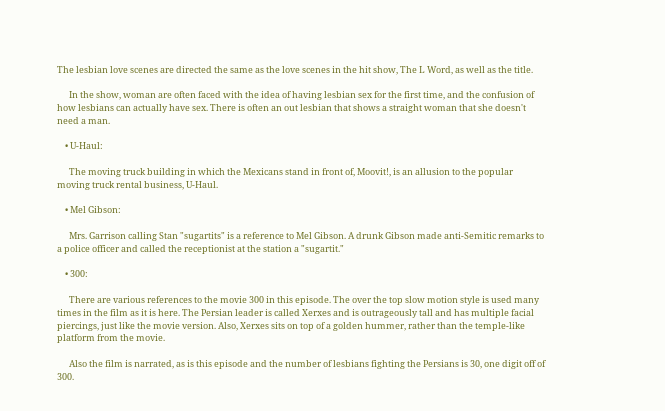The lesbian love scenes are directed the same as the love scenes in the hit show, The L Word, as well as the title.

      In the show, woman are often faced with the idea of having lesbian sex for the first time, and the confusion of how lesbians can actually have sex. There is often an out lesbian that shows a straight woman that she doesn't need a man.

    • U-Haul:

      The moving truck building in which the Mexicans stand in front of, Moovit!, is an allusion to the popular moving truck rental business, U-Haul.

    • Mel Gibson:

      Mrs. Garrison calling Stan "sugartits" is a reference to Mel Gibson. A drunk Gibson made anti-Semitic remarks to a police officer and called the receptionist at the station a "sugartit."

    • 300:

      There are various references to the movie 300 in this episode. The over the top slow motion style is used many times in the film as it is here. The Persian leader is called Xerxes and is outrageously tall and has multiple facial piercings, just like the movie version. Also, Xerxes sits on top of a golden hummer, rather than the temple-like platform from the movie.

      Also the film is narrated, as is this episode and the number of lesbians fighting the Persians is 30, one digit off of 300.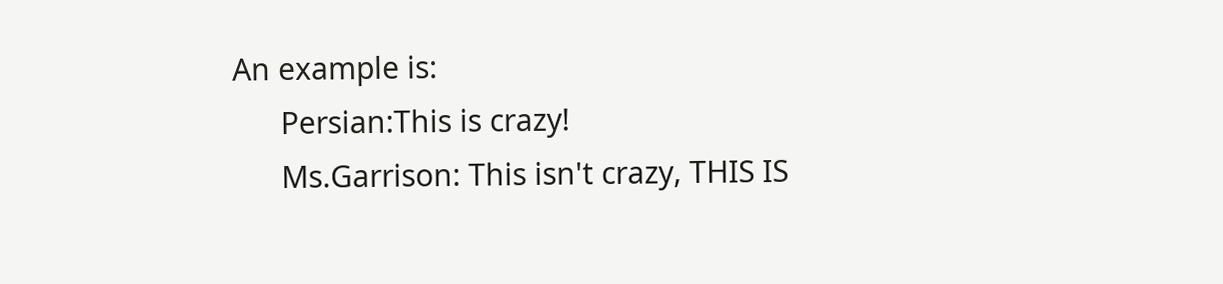An example is:
      Persian:This is crazy!
      Ms.Garrison: This isn't crazy, THIS IS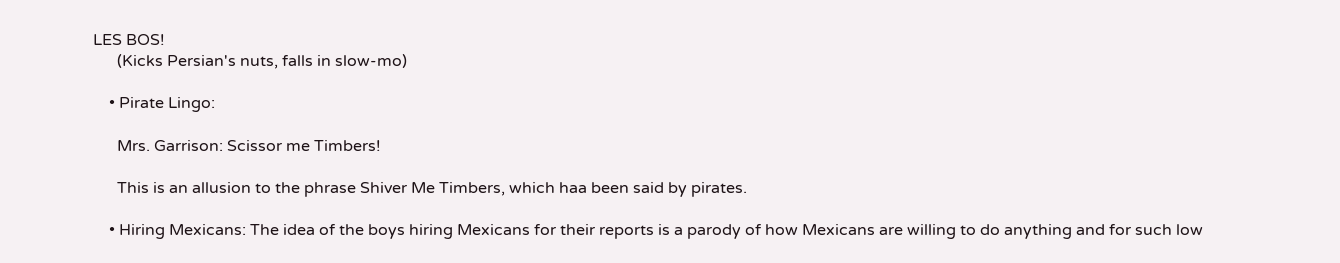LES BOS!
      (Kicks Persian's nuts, falls in slow-mo)

    • Pirate Lingo:

      Mrs. Garrison: Scissor me Timbers!

      This is an allusion to the phrase Shiver Me Timbers, which haa been said by pirates.

    • Hiring Mexicans: The idea of the boys hiring Mexicans for their reports is a parody of how Mexicans are willing to do anything and for such low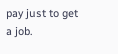pay just to get a job.